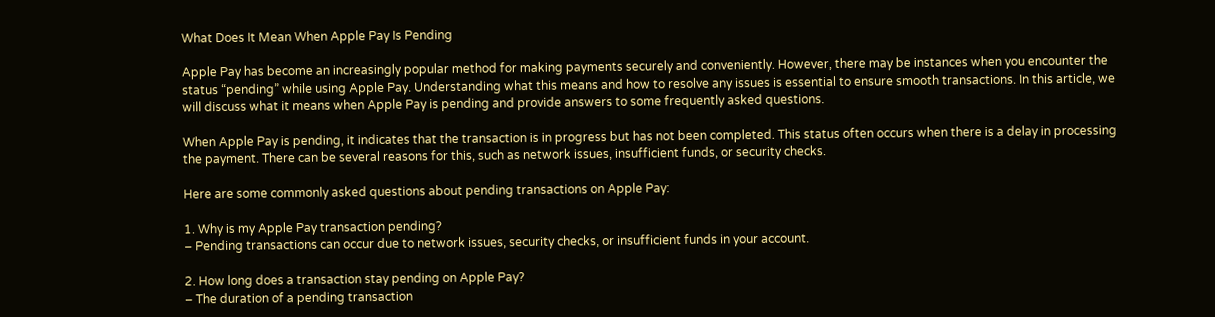What Does It Mean When Apple Pay Is Pending

Apple Pay has become an increasingly popular method for making payments securely and conveniently. However, there may be instances when you encounter the status “pending” while using Apple Pay. Understanding what this means and how to resolve any issues is essential to ensure smooth transactions. In this article, we will discuss what it means when Apple Pay is pending and provide answers to some frequently asked questions.

When Apple Pay is pending, it indicates that the transaction is in progress but has not been completed. This status often occurs when there is a delay in processing the payment. There can be several reasons for this, such as network issues, insufficient funds, or security checks.

Here are some commonly asked questions about pending transactions on Apple Pay:

1. Why is my Apple Pay transaction pending?
– Pending transactions can occur due to network issues, security checks, or insufficient funds in your account.

2. How long does a transaction stay pending on Apple Pay?
– The duration of a pending transaction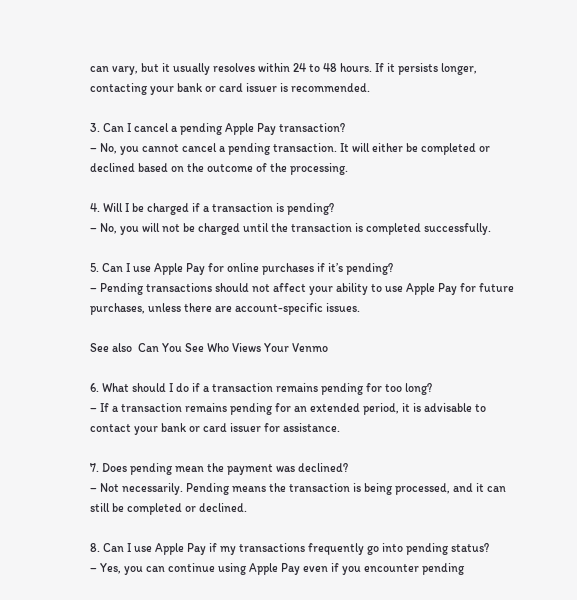can vary, but it usually resolves within 24 to 48 hours. If it persists longer, contacting your bank or card issuer is recommended.

3. Can I cancel a pending Apple Pay transaction?
– No, you cannot cancel a pending transaction. It will either be completed or declined based on the outcome of the processing.

4. Will I be charged if a transaction is pending?
– No, you will not be charged until the transaction is completed successfully.

5. Can I use Apple Pay for online purchases if it’s pending?
– Pending transactions should not affect your ability to use Apple Pay for future purchases, unless there are account-specific issues.

See also  Can You See Who Views Your Venmo

6. What should I do if a transaction remains pending for too long?
– If a transaction remains pending for an extended period, it is advisable to contact your bank or card issuer for assistance.

7. Does pending mean the payment was declined?
– Not necessarily. Pending means the transaction is being processed, and it can still be completed or declined.

8. Can I use Apple Pay if my transactions frequently go into pending status?
– Yes, you can continue using Apple Pay even if you encounter pending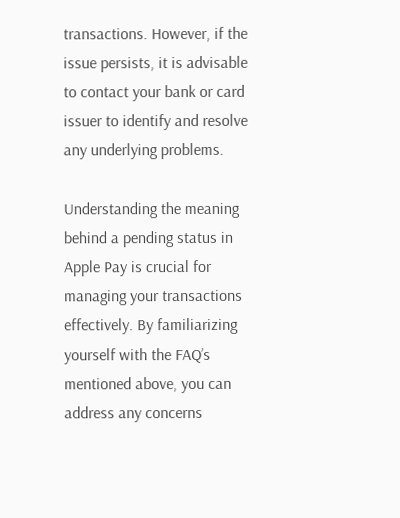transactions. However, if the issue persists, it is advisable to contact your bank or card issuer to identify and resolve any underlying problems.

Understanding the meaning behind a pending status in Apple Pay is crucial for managing your transactions effectively. By familiarizing yourself with the FAQ’s mentioned above, you can address any concerns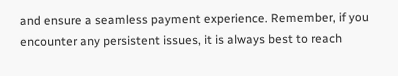and ensure a seamless payment experience. Remember, if you encounter any persistent issues, it is always best to reach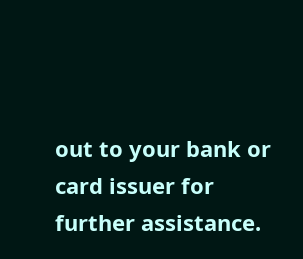out to your bank or card issuer for further assistance.